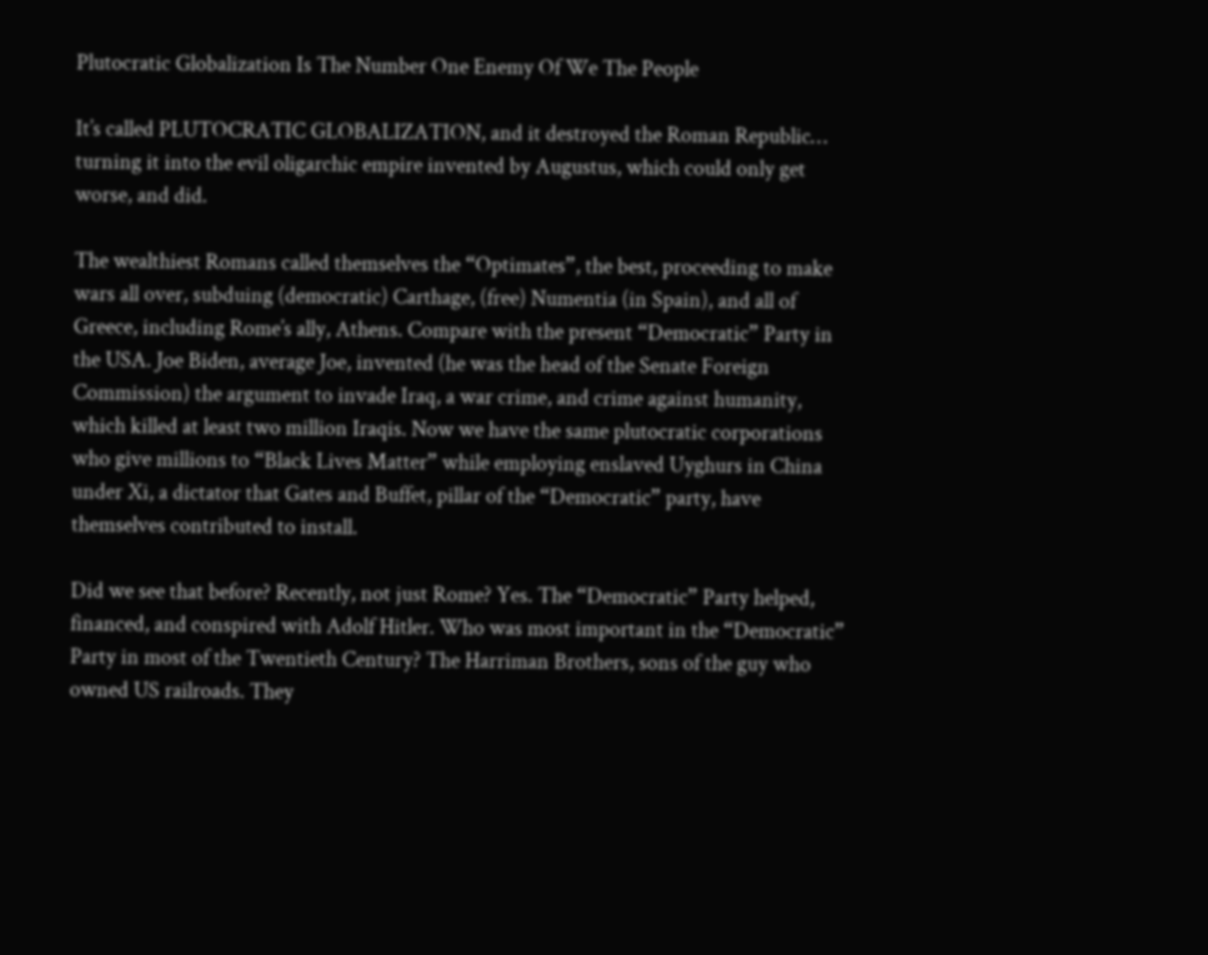Plutocratic Globalization Is The Number One Enemy Of We The People

It’s called PLUTOCRATIC GLOBALIZATION, and it destroyed the Roman Republic… turning it into the evil oligarchic empire invented by Augustus, which could only get worse, and did.

The wealthiest Romans called themselves the “Optimates”, the best, proceeding to make wars all over, subduing (democratic) Carthage, (free) Numentia (in Spain), and all of Greece, including Rome’s ally, Athens. Compare with the present “Democratic” Party in the USA. Joe Biden, average Joe, invented (he was the head of the Senate Foreign Commission) the argument to invade Iraq, a war crime, and crime against humanity, which killed at least two million Iraqis. Now we have the same plutocratic corporations who give millions to “Black Lives Matter” while employing enslaved Uyghurs in China under Xi, a dictator that Gates and Buffet, pillar of the “Democratic” party, have themselves contributed to install.

Did we see that before? Recently, not just Rome? Yes. The “Democratic” Party helped, financed, and conspired with Adolf Hitler. Who was most important in the “Democratic” Party in most of the Twentieth Century? The Harriman Brothers, sons of the guy who owned US railroads. They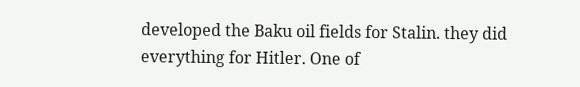developed the Baku oil fields for Stalin. they did everything for Hitler. One of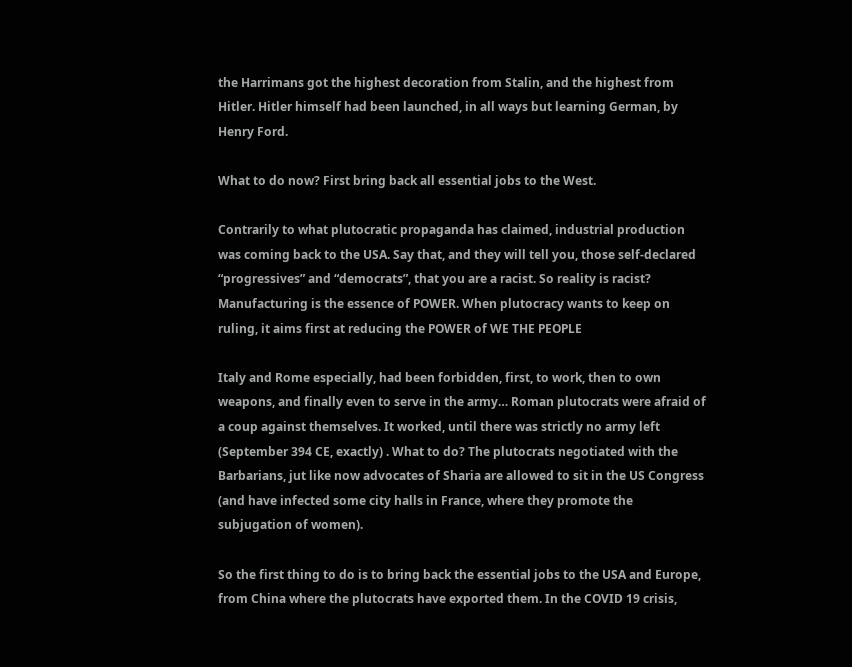the Harrimans got the highest decoration from Stalin, and the highest from Hitler. Hitler himself had been launched, in all ways but learning German, by Henry Ford.

What to do now? First bring back all essential jobs to the West.

Contrarily to what plutocratic propaganda has claimed, industrial production was coming back to the USA. Say that, and they will tell you, those self-declared “progressives” and “democrats”, that you are a racist. So reality is racist? Manufacturing is the essence of POWER. When plutocracy wants to keep on ruling, it aims first at reducing the POWER of WE THE PEOPLE

Italy and Rome especially, had been forbidden, first, to work, then to own weapons, and finally even to serve in the army… Roman plutocrats were afraid of a coup against themselves. It worked, until there was strictly no army left (September 394 CE, exactly) . What to do? The plutocrats negotiated with the Barbarians, jut like now advocates of Sharia are allowed to sit in the US Congress (and have infected some city halls in France, where they promote the subjugation of women).

So the first thing to do is to bring back the essential jobs to the USA and Europe, from China where the plutocrats have exported them. In the COVID 19 crisis,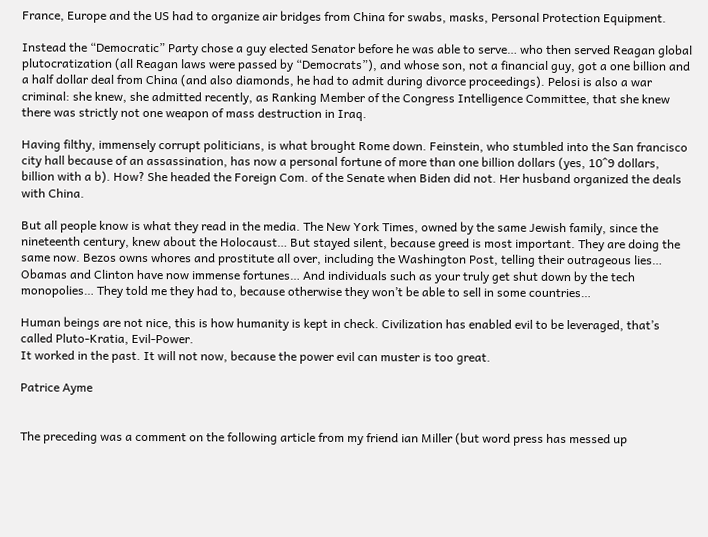France, Europe and the US had to organize air bridges from China for swabs, masks, Personal Protection Equipment.

Instead the “Democratic” Party chose a guy elected Senator before he was able to serve… who then served Reagan global plutocratization (all Reagan laws were passed by “Democrats”), and whose son, not a financial guy, got a one billion and a half dollar deal from China (and also diamonds, he had to admit during divorce proceedings). Pelosi is also a war criminal: she knew, she admitted recently, as Ranking Member of the Congress Intelligence Committee, that she knew there was strictly not one weapon of mass destruction in Iraq.

Having filthy, immensely corrupt politicians, is what brought Rome down. Feinstein, who stumbled into the San francisco city hall because of an assassination, has now a personal fortune of more than one billion dollars (yes, 10^9 dollars, billion with a b). How? She headed the Foreign Com. of the Senate when Biden did not. Her husband organized the deals with China.

But all people know is what they read in the media. The New York Times, owned by the same Jewish family, since the nineteenth century, knew about the Holocaust… But stayed silent, because greed is most important. They are doing the same now. Bezos owns whores and prostitute all over, including the Washington Post, telling their outrageous lies… Obamas and Clinton have now immense fortunes… And individuals such as your truly get shut down by the tech monopolies… They told me they had to, because otherwise they won’t be able to sell in some countries…

Human beings are not nice, this is how humanity is kept in check. Civilization has enabled evil to be leveraged, that’s called Pluto-Kratia, Evil-Power.
It worked in the past. It will not now, because the power evil can muster is too great.

Patrice Ayme


The preceding was a comment on the following article from my friend ian Miller (but word press has messed up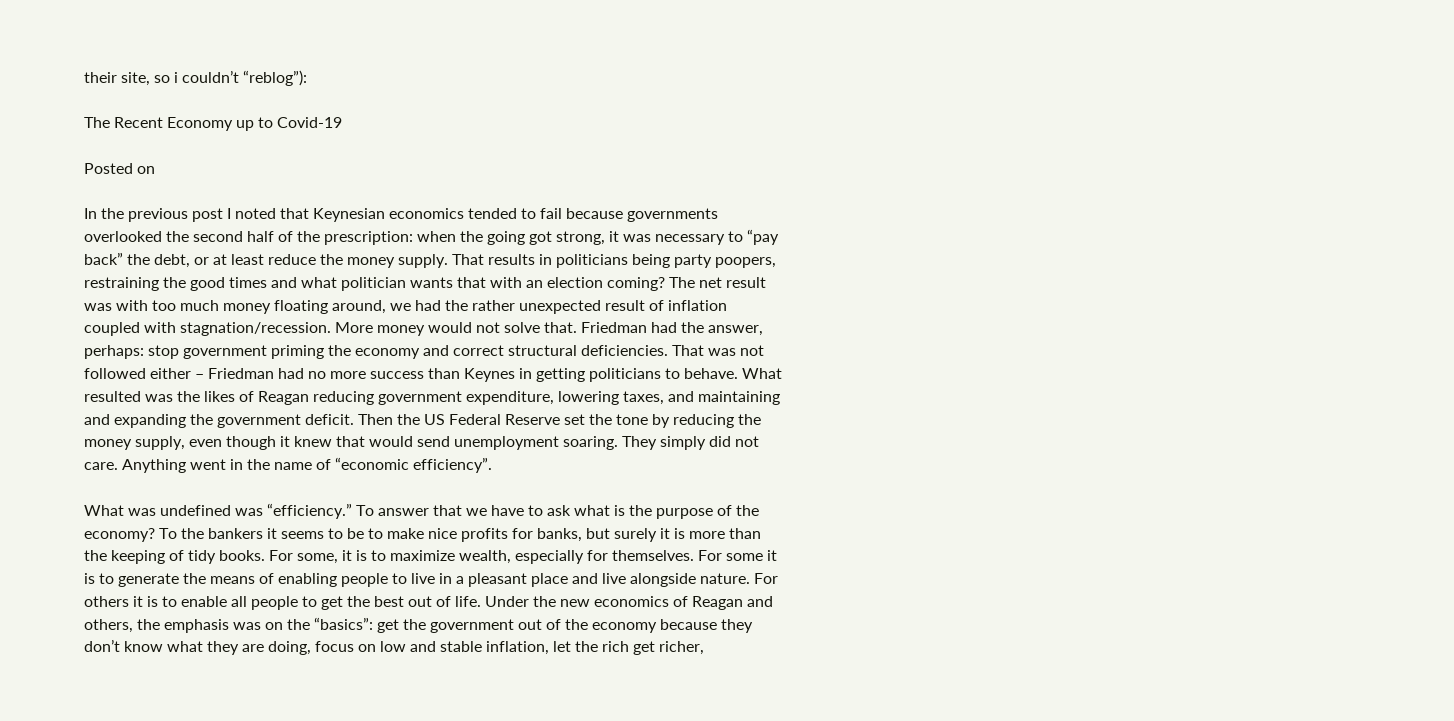their site, so i couldn’t “reblog”):

The Recent Economy up to Covid-19

Posted on

In the previous post I noted that Keynesian economics tended to fail because governments overlooked the second half of the prescription: when the going got strong, it was necessary to “pay back” the debt, or at least reduce the money supply. That results in politicians being party poopers, restraining the good times and what politician wants that with an election coming? The net result was with too much money floating around, we had the rather unexpected result of inflation coupled with stagnation/recession. More money would not solve that. Friedman had the answer, perhaps: stop government priming the economy and correct structural deficiencies. That was not followed either – Friedman had no more success than Keynes in getting politicians to behave. What resulted was the likes of Reagan reducing government expenditure, lowering taxes, and maintaining and expanding the government deficit. Then the US Federal Reserve set the tone by reducing the money supply, even though it knew that would send unemployment soaring. They simply did not care. Anything went in the name of “economic efficiency”.

What was undefined was “efficiency.” To answer that we have to ask what is the purpose of the economy? To the bankers it seems to be to make nice profits for banks, but surely it is more than the keeping of tidy books. For some, it is to maximize wealth, especially for themselves. For some it is to generate the means of enabling people to live in a pleasant place and live alongside nature. For others it is to enable all people to get the best out of life. Under the new economics of Reagan and others, the emphasis was on the “basics”: get the government out of the economy because they don’t know what they are doing, focus on low and stable inflation, let the rich get richer,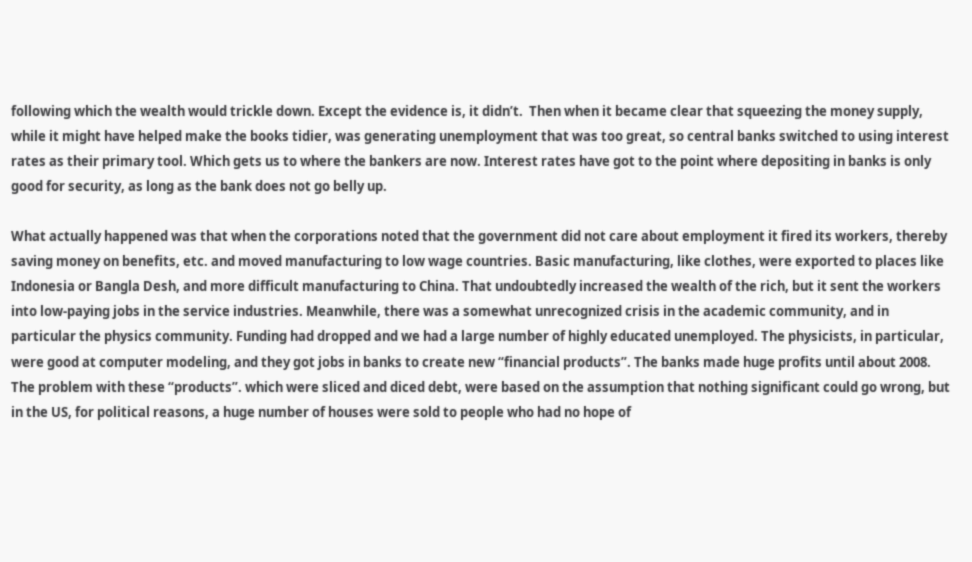following which the wealth would trickle down. Except the evidence is, it didn’t.  Then when it became clear that squeezing the money supply, while it might have helped make the books tidier, was generating unemployment that was too great, so central banks switched to using interest rates as their primary tool. Which gets us to where the bankers are now. Interest rates have got to the point where depositing in banks is only good for security, as long as the bank does not go belly up.

What actually happened was that when the corporations noted that the government did not care about employment it fired its workers, thereby saving money on benefits, etc. and moved manufacturing to low wage countries. Basic manufacturing, like clothes, were exported to places like Indonesia or Bangla Desh, and more difficult manufacturing to China. That undoubtedly increased the wealth of the rich, but it sent the workers into low-paying jobs in the service industries. Meanwhile, there was a somewhat unrecognized crisis in the academic community, and in particular the physics community. Funding had dropped and we had a large number of highly educated unemployed. The physicists, in particular, were good at computer modeling, and they got jobs in banks to create new “financial products”. The banks made huge profits until about 2008. The problem with these “products”. which were sliced and diced debt, were based on the assumption that nothing significant could go wrong, but in the US, for political reasons, a huge number of houses were sold to people who had no hope of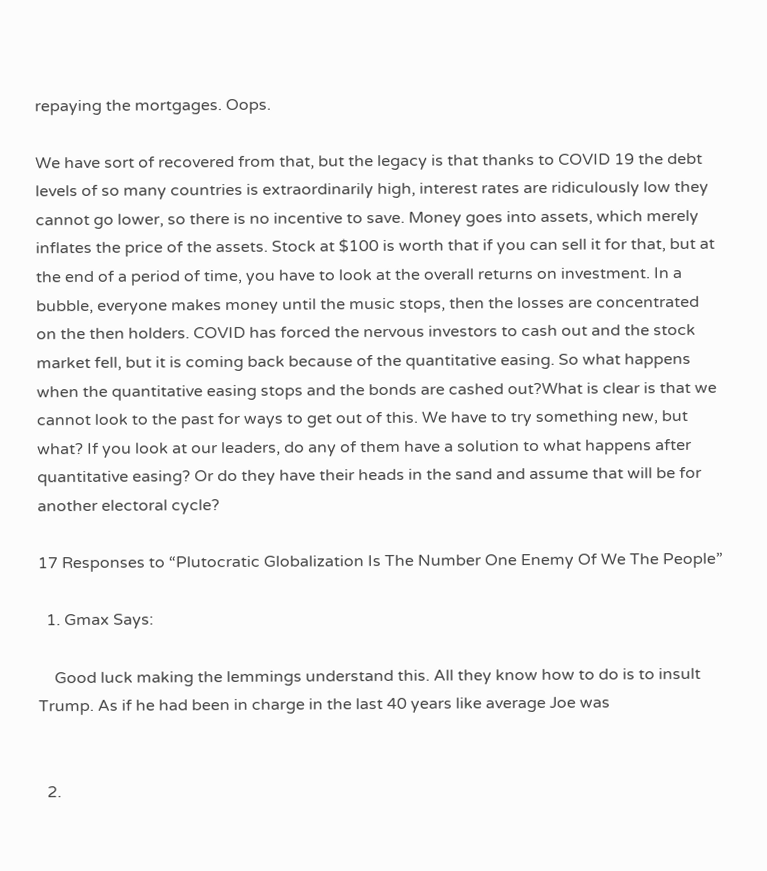repaying the mortgages. Oops.

We have sort of recovered from that, but the legacy is that thanks to COVID 19 the debt levels of so many countries is extraordinarily high, interest rates are ridiculously low they cannot go lower, so there is no incentive to save. Money goes into assets, which merely inflates the price of the assets. Stock at $100 is worth that if you can sell it for that, but at the end of a period of time, you have to look at the overall returns on investment. In a bubble, everyone makes money until the music stops, then the losses are concentrated on the then holders. COVID has forced the nervous investors to cash out and the stock market fell, but it is coming back because of the quantitative easing. So what happens when the quantitative easing stops and the bonds are cashed out?What is clear is that we cannot look to the past for ways to get out of this. We have to try something new, but what? If you look at our leaders, do any of them have a solution to what happens after quantitative easing? Or do they have their heads in the sand and assume that will be for another electoral cycle?

17 Responses to “Plutocratic Globalization Is The Number One Enemy Of We The People”

  1. Gmax Says:

    Good luck making the lemmings understand this. All they know how to do is to insult Trump. As if he had been in charge in the last 40 years like average Joe was


  2.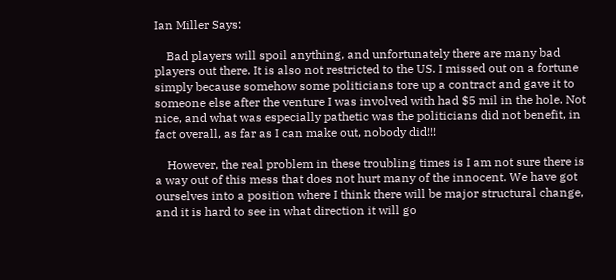Ian Miller Says:

    Bad players will spoil anything, and unfortunately there are many bad players out there. It is also not restricted to the US. I missed out on a fortune simply because somehow some politicians tore up a contract and gave it to someone else after the venture I was involved with had $5 mil in the hole. Not nice, and what was especially pathetic was the politicians did not benefit, in fact overall, as far as I can make out, nobody did!!!

    However, the real problem in these troubling times is I am not sure there is a way out of this mess that does not hurt many of the innocent. We have got ourselves into a position where I think there will be major structural change, and it is hard to see in what direction it will go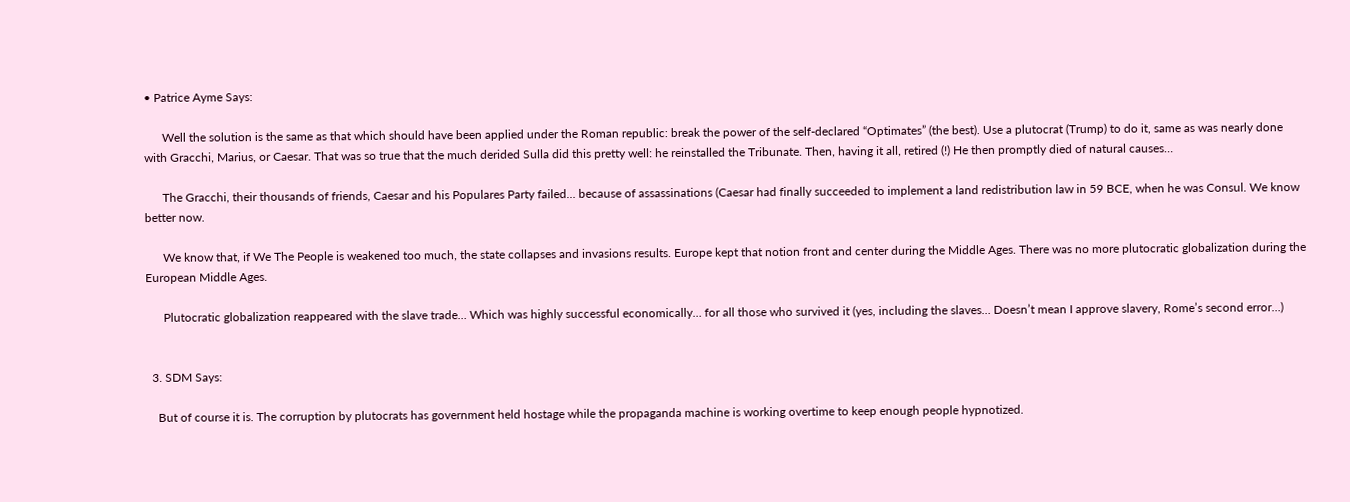• Patrice Ayme Says:

      Well the solution is the same as that which should have been applied under the Roman republic: break the power of the self-declared “Optimates” (the best). Use a plutocrat (Trump) to do it, same as was nearly done with Gracchi, Marius, or Caesar. That was so true that the much derided Sulla did this pretty well: he reinstalled the Tribunate. Then, having it all, retired (!) He then promptly died of natural causes…

      The Gracchi, their thousands of friends, Caesar and his Populares Party failed… because of assassinations (Caesar had finally succeeded to implement a land redistribution law in 59 BCE, when he was Consul. We know better now.

      We know that, if We The People is weakened too much, the state collapses and invasions results. Europe kept that notion front and center during the Middle Ages. There was no more plutocratic globalization during the European Middle Ages.

      Plutocratic globalization reappeared with the slave trade… Which was highly successful economically… for all those who survived it (yes, including the slaves… Doesn’t mean I approve slavery, Rome’s second error…)


  3. SDM Says:

    But of course it is. The corruption by plutocrats has government held hostage while the propaganda machine is working overtime to keep enough people hypnotized.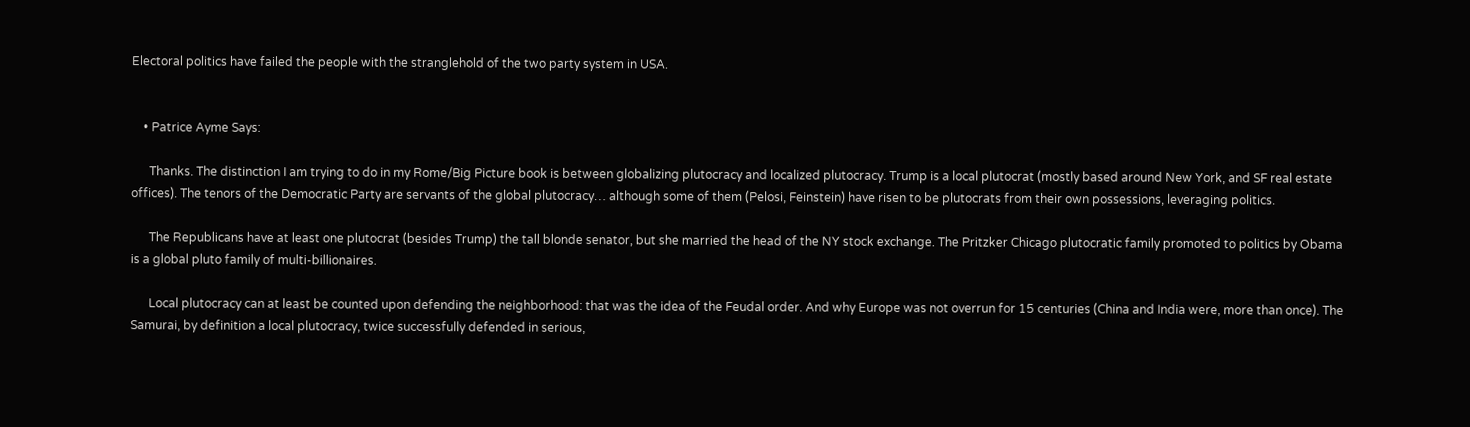Electoral politics have failed the people with the stranglehold of the two party system in USA.


    • Patrice Ayme Says:

      Thanks. The distinction I am trying to do in my Rome/Big Picture book is between globalizing plutocracy and localized plutocracy. Trump is a local plutocrat (mostly based around New York, and SF real estate offices). The tenors of the Democratic Party are servants of the global plutocracy… although some of them (Pelosi, Feinstein) have risen to be plutocrats from their own possessions, leveraging politics.

      The Republicans have at least one plutocrat (besides Trump) the tall blonde senator, but she married the head of the NY stock exchange. The Pritzker Chicago plutocratic family promoted to politics by Obama is a global pluto family of multi-billionaires.

      Local plutocracy can at least be counted upon defending the neighborhood: that was the idea of the Feudal order. And why Europe was not overrun for 15 centuries (China and India were, more than once). The Samurai, by definition a local plutocracy, twice successfully defended in serious,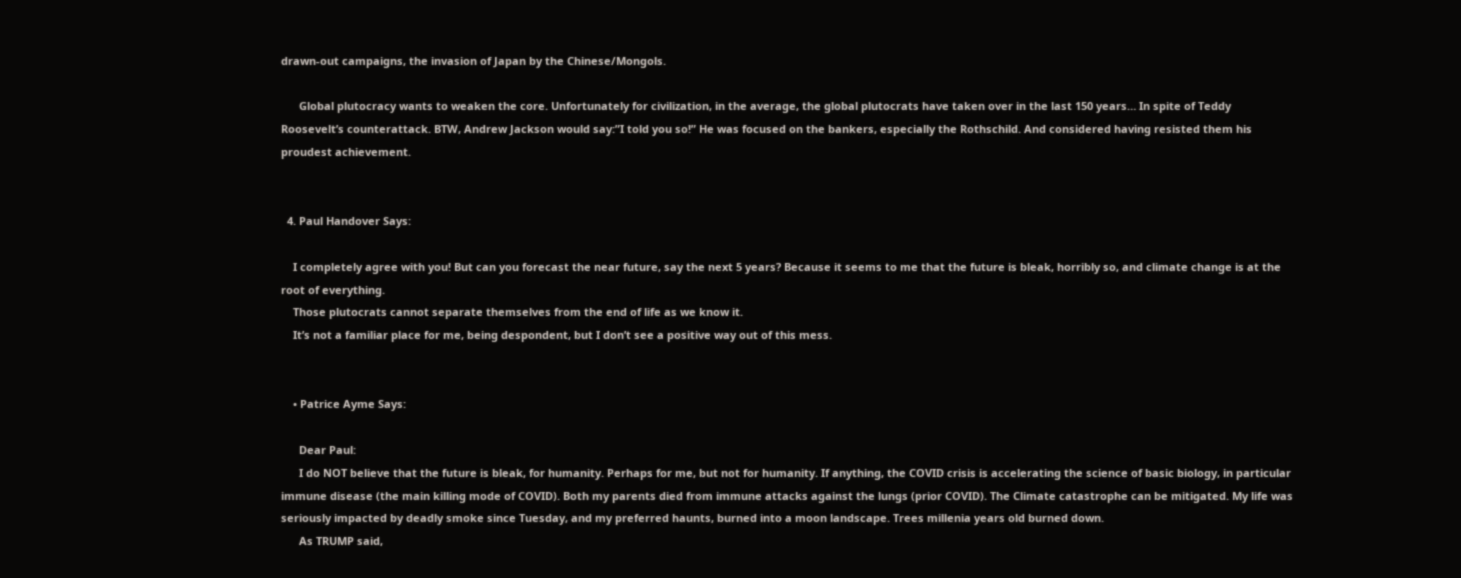drawn-out campaigns, the invasion of Japan by the Chinese/Mongols.

      Global plutocracy wants to weaken the core. Unfortunately for civilization, in the average, the global plutocrats have taken over in the last 150 years… In spite of Teddy Roosevelt’s counterattack. BTW, Andrew Jackson would say:”I told you so!” He was focused on the bankers, especially the Rothschild. And considered having resisted them his proudest achievement.


  4. Paul Handover Says:

    I completely agree with you! But can you forecast the near future, say the next 5 years? Because it seems to me that the future is bleak, horribly so, and climate change is at the root of everything.
    Those plutocrats cannot separate themselves from the end of life as we know it.
    It’s not a familiar place for me, being despondent, but I don’t see a positive way out of this mess.


    • Patrice Ayme Says:

      Dear Paul:
      I do NOT believe that the future is bleak, for humanity. Perhaps for me, but not for humanity. If anything, the COVID crisis is accelerating the science of basic biology, in particular immune disease (the main killing mode of COVID). Both my parents died from immune attacks against the lungs (prior COVID). The Climate catastrophe can be mitigated. My life was seriously impacted by deadly smoke since Tuesday, and my preferred haunts, burned into a moon landscape. Trees millenia years old burned down.
      As TRUMP said,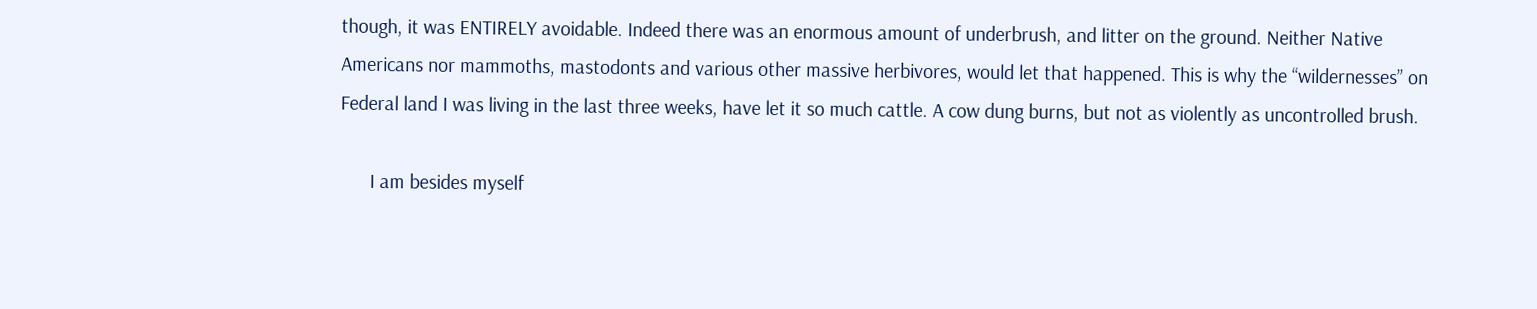though, it was ENTIRELY avoidable. Indeed there was an enormous amount of underbrush, and litter on the ground. Neither Native Americans nor mammoths, mastodonts and various other massive herbivores, would let that happened. This is why the “wildernesses” on Federal land I was living in the last three weeks, have let it so much cattle. A cow dung burns, but not as violently as uncontrolled brush.

      I am besides myself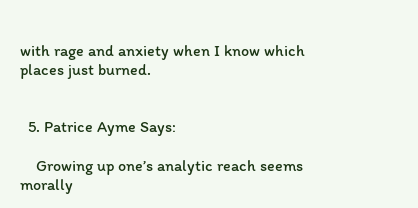with rage and anxiety when I know which places just burned.


  5. Patrice Ayme Says:

    Growing up one’s analytic reach seems morally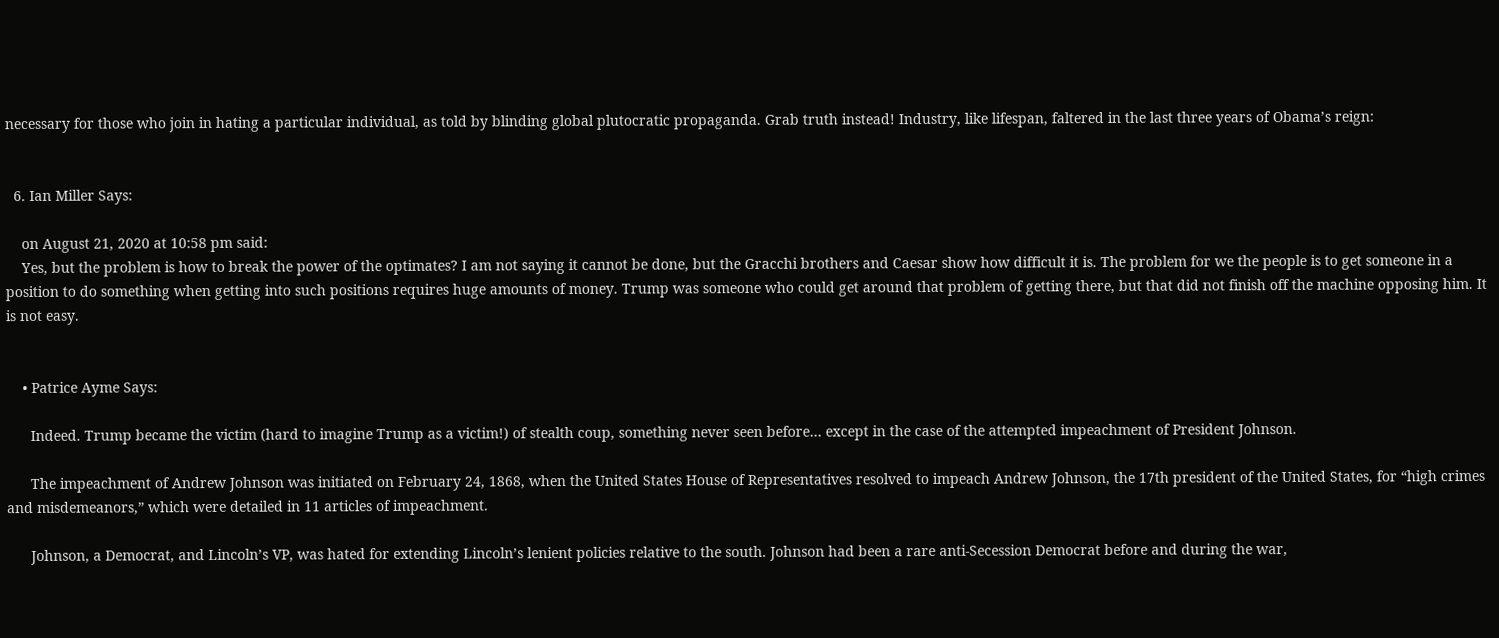necessary for those who join in hating a particular individual, as told by blinding global plutocratic propaganda. Grab truth instead! Industry, like lifespan, faltered in the last three years of Obama’s reign:


  6. Ian Miller Says:

    on August 21, 2020 at 10:58 pm said:
    Yes, but the problem is how to break the power of the optimates? I am not saying it cannot be done, but the Gracchi brothers and Caesar show how difficult it is. The problem for we the people is to get someone in a position to do something when getting into such positions requires huge amounts of money. Trump was someone who could get around that problem of getting there, but that did not finish off the machine opposing him. It is not easy.


    • Patrice Ayme Says:

      Indeed. Trump became the victim (hard to imagine Trump as a victim!) of stealth coup, something never seen before… except in the case of the attempted impeachment of President Johnson.

      The impeachment of Andrew Johnson was initiated on February 24, 1868, when the United States House of Representatives resolved to impeach Andrew Johnson, the 17th president of the United States, for “high crimes and misdemeanors,” which were detailed in 11 articles of impeachment.

      Johnson, a Democrat, and Lincoln’s VP, was hated for extending Lincoln’s lenient policies relative to the south. Johnson had been a rare anti-Secession Democrat before and during the war,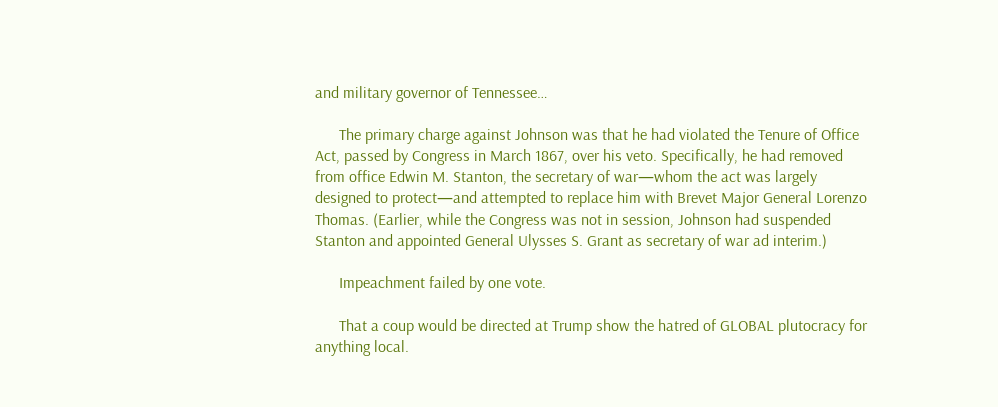and military governor of Tennessee…

      The primary charge against Johnson was that he had violated the Tenure of Office Act, passed by Congress in March 1867, over his veto. Specifically, he had removed from office Edwin M. Stanton, the secretary of war—whom the act was largely designed to protect—and attempted to replace him with Brevet Major General Lorenzo Thomas. (Earlier, while the Congress was not in session, Johnson had suspended Stanton and appointed General Ulysses S. Grant as secretary of war ad interim.)

      Impeachment failed by one vote.

      That a coup would be directed at Trump show the hatred of GLOBAL plutocracy for anything local.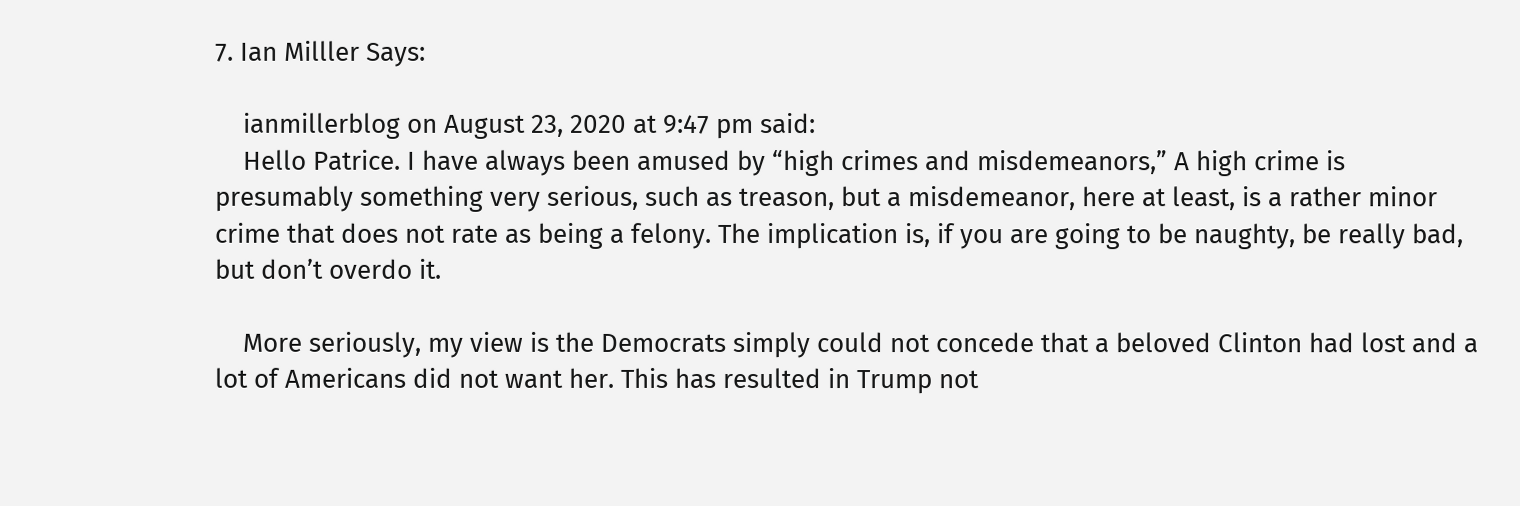7. Ian Milller Says:

    ianmillerblog on August 23, 2020 at 9:47 pm said:
    Hello Patrice. I have always been amused by “high crimes and misdemeanors,” A high crime is presumably something very serious, such as treason, but a misdemeanor, here at least, is a rather minor crime that does not rate as being a felony. The implication is, if you are going to be naughty, be really bad, but don’t overdo it.

    More seriously, my view is the Democrats simply could not concede that a beloved Clinton had lost and a lot of Americans did not want her. This has resulted in Trump not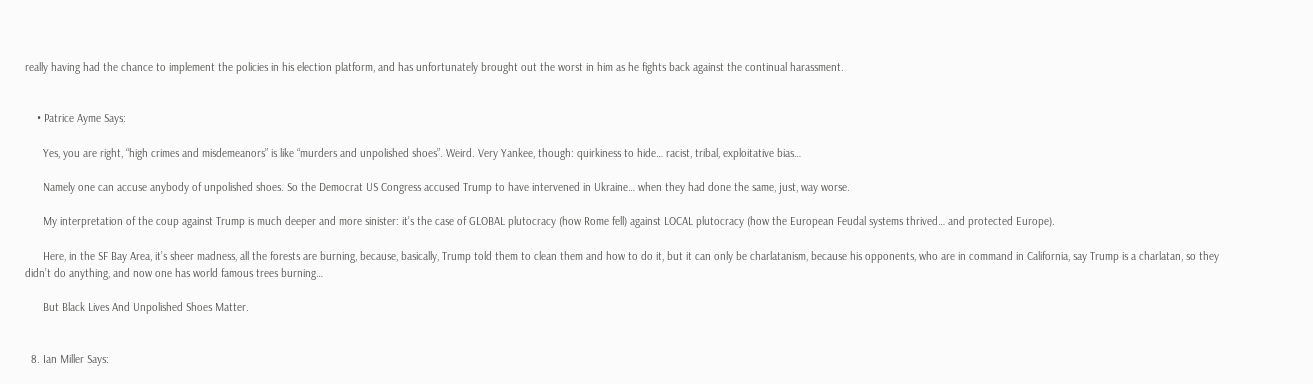really having had the chance to implement the policies in his election platform, and has unfortunately brought out the worst in him as he fights back against the continual harassment.


    • Patrice Ayme Says:

      Yes, you are right, “high crimes and misdemeanors” is like “murders and unpolished shoes”. Weird. Very Yankee, though: quirkiness to hide… racist, tribal, exploitative bias…

      Namely one can accuse anybody of unpolished shoes. So the Democrat US Congress accused Trump to have intervened in Ukraine… when they had done the same, just, way worse.

      My interpretation of the coup against Trump is much deeper and more sinister: it’s the case of GLOBAL plutocracy (how Rome fell) against LOCAL plutocracy (how the European Feudal systems thrived… and protected Europe).

      Here, in the SF Bay Area, it’s sheer madness, all the forests are burning, because, basically, Trump told them to clean them and how to do it, but it can only be charlatanism, because his opponents, who are in command in California, say Trump is a charlatan, so they didn’t do anything, and now one has world famous trees burning…

      But Black Lives And Unpolished Shoes Matter.


  8. Ian Miller Says: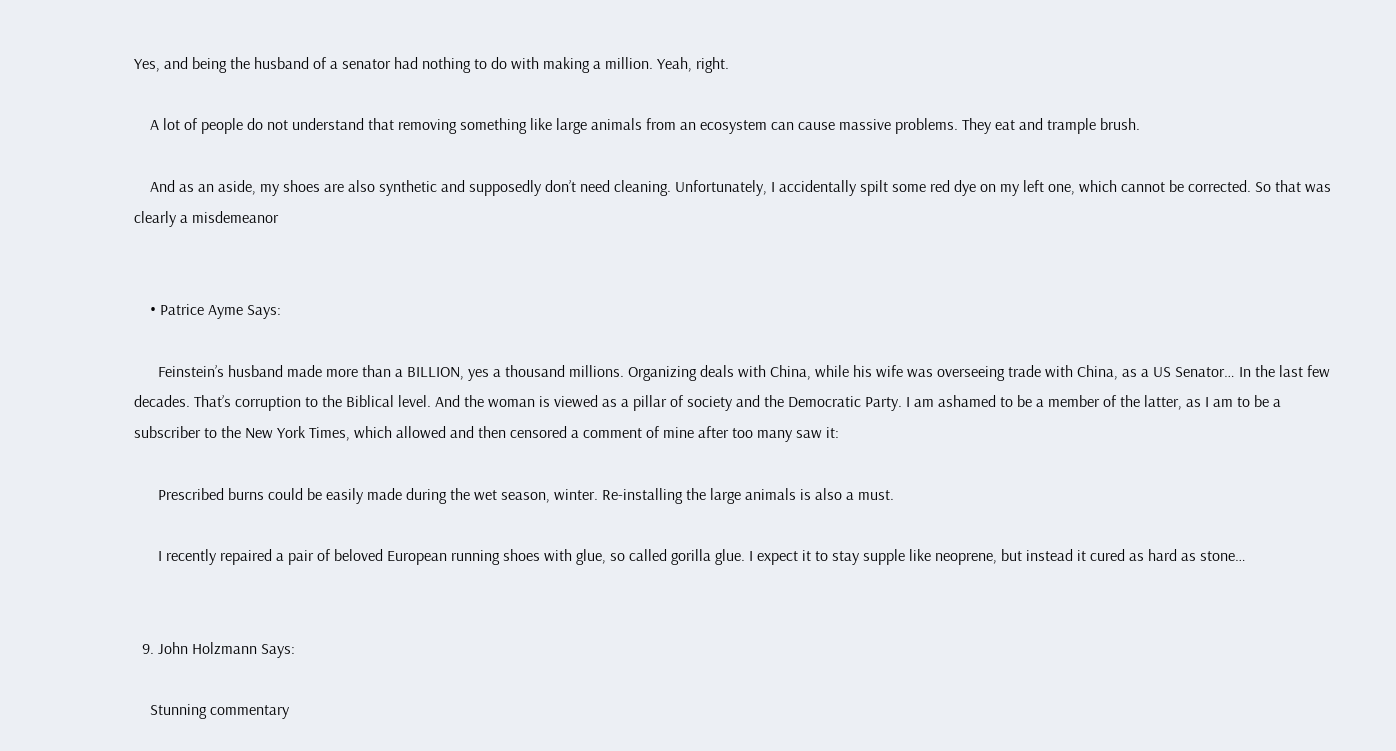Yes, and being the husband of a senator had nothing to do with making a million. Yeah, right.

    A lot of people do not understand that removing something like large animals from an ecosystem can cause massive problems. They eat and trample brush.

    And as an aside, my shoes are also synthetic and supposedly don’t need cleaning. Unfortunately, I accidentally spilt some red dye on my left one, which cannot be corrected. So that was clearly a misdemeanor


    • Patrice Ayme Says:

      Feinstein’s husband made more than a BILLION, yes a thousand millions. Organizing deals with China, while his wife was overseeing trade with China, as a US Senator… In the last few decades. That’s corruption to the Biblical level. And the woman is viewed as a pillar of society and the Democratic Party. I am ashamed to be a member of the latter, as I am to be a subscriber to the New York Times, which allowed and then censored a comment of mine after too many saw it:

      Prescribed burns could be easily made during the wet season, winter. Re-installing the large animals is also a must.

      I recently repaired a pair of beloved European running shoes with glue, so called gorilla glue. I expect it to stay supple like neoprene, but instead it cured as hard as stone…


  9. John Holzmann Says:

    Stunning commentary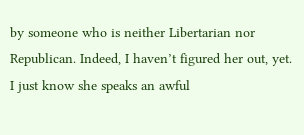by someone who is neither Libertarian nor Republican. Indeed, I haven’t figured her out, yet. I just know she speaks an awful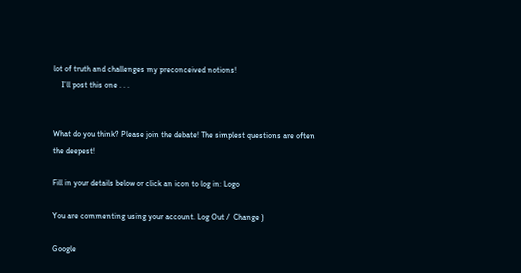lot of truth and challenges my preconceived notions!
    I’ll post this one . . .


What do you think? Please join the debate! The simplest questions are often the deepest!

Fill in your details below or click an icon to log in: Logo

You are commenting using your account. Log Out /  Change )

Google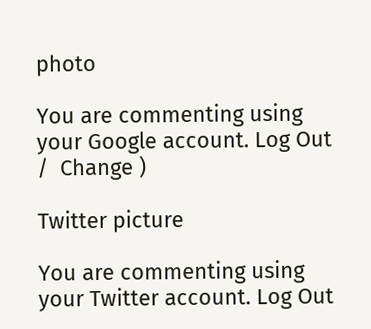photo

You are commenting using your Google account. Log Out /  Change )

Twitter picture

You are commenting using your Twitter account. Log Out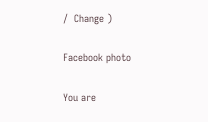/  Change )

Facebook photo

You are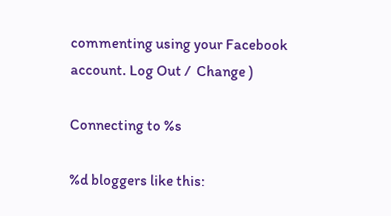commenting using your Facebook account. Log Out /  Change )

Connecting to %s

%d bloggers like this: